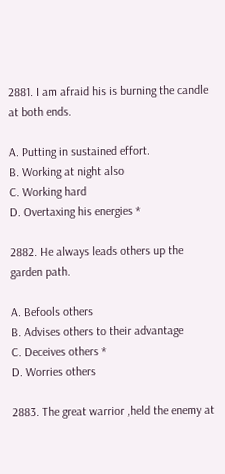2881. I am afraid his is burning the candle at both ends.

A. Putting in sustained effort.
B. Working at night also
C. Working hard
D. Overtaxing his energies *

2882. He always leads others up the garden path.

A. Befools others
B. Advises others to their advantage
C. Deceives others *
D. Worries others

2883. The great warrior ,held the enemy at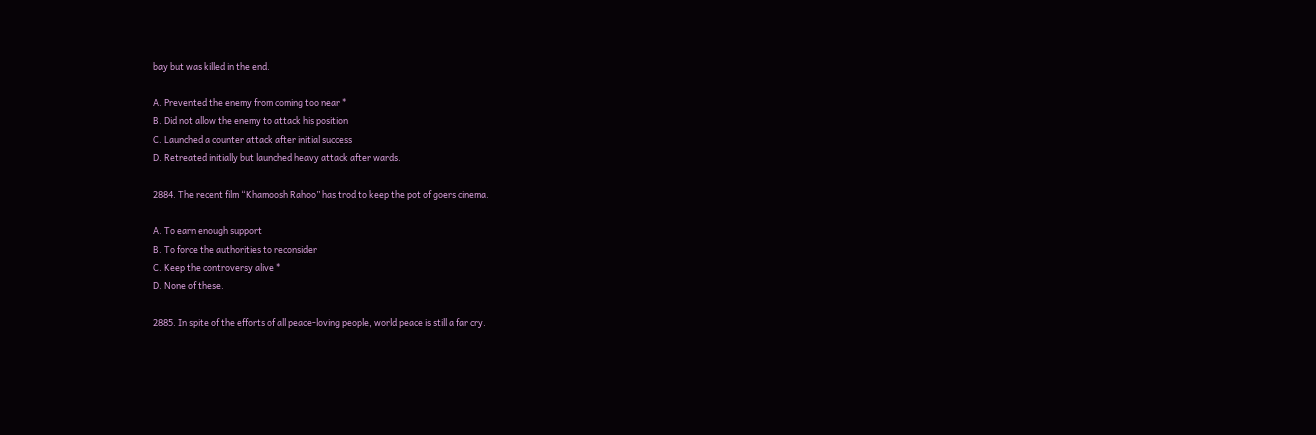bay but was killed in the end.

A. Prevented the enemy from coming too near *
B. Did not allow the enemy to attack his position
C. Launched a counter attack after initial success
D. Retreated initially but launched heavy attack after wards.

2884. The recent film “Khamoosh Rahoo” has trod to keep the pot of goers cinema.

A. To earn enough support
B. To force the authorities to reconsider
C. Keep the controversy alive *
D. None of these.

2885. In spite of the efforts of all peace-loving people, world peace is still a far cry.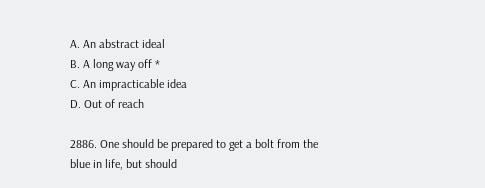A. An abstract ideal
B. A long way off *
C. An impracticable idea
D. Out of reach

2886. One should be prepared to get a bolt from the blue in life, but should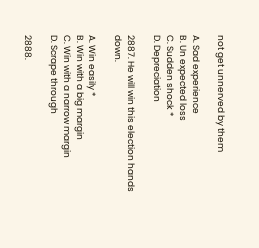not get unnerved by them

A. Sad experience
B. Un expected loss
C. Sudden shock *
D. Depreciation

2887. He will win this election hands down.

A. Win easily *
B. Win with a big margin
C. Win with a narrow margin
D. Scrape through

2888.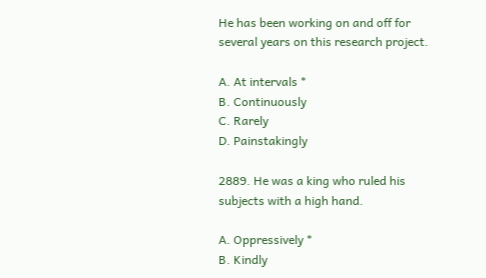He has been working on and off for several years on this research project.

A. At intervals *
B. Continuously
C. Rarely
D. Painstakingly

2889. He was a king who ruled his subjects with a high hand.

A. Oppressively *
B. Kindly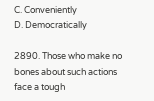C. Conveniently
D. Democratically

2890. Those who make no bones about such actions face a tough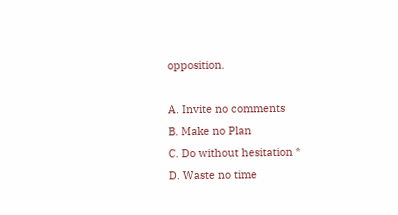opposition.

A. Invite no comments
B. Make no Plan
C. Do without hesitation *
D. Waste no time